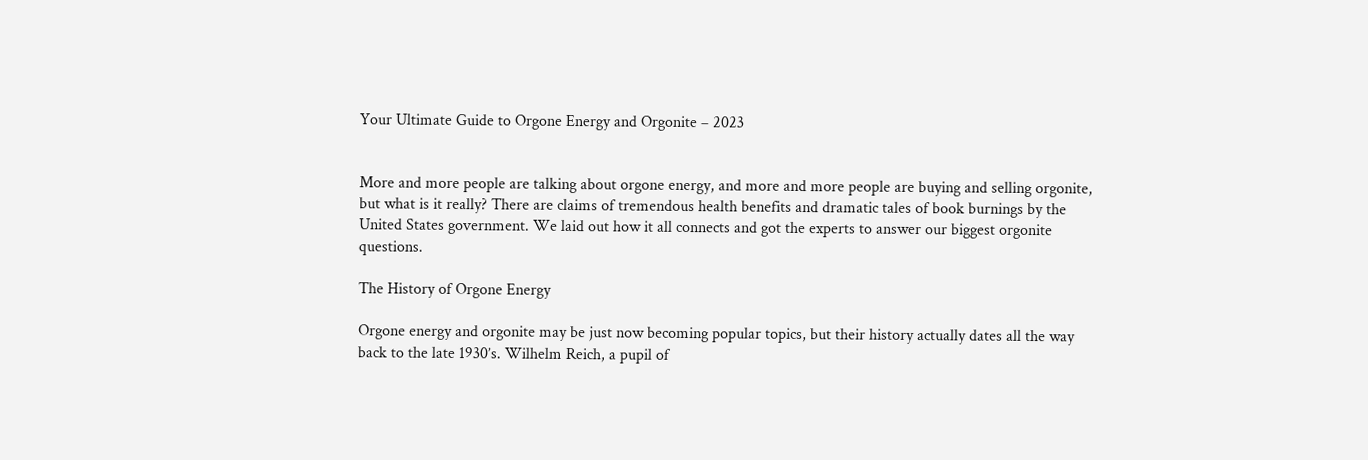Your Ultimate Guide to Orgone Energy and Orgonite – 2023


More and more people are talking about orgone energy, and more and more people are buying and selling orgonite, but what is it really? There are claims of tremendous health benefits and dramatic tales of book burnings by the United States government. We laid out how it all connects and got the experts to answer our biggest orgonite questions.

The History of Orgone Energy

Orgone energy and orgonite may be just now becoming popular topics, but their history actually dates all the way back to the late 1930’s. Wilhelm Reich, a pupil of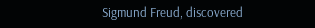Sigmund Freud, discovered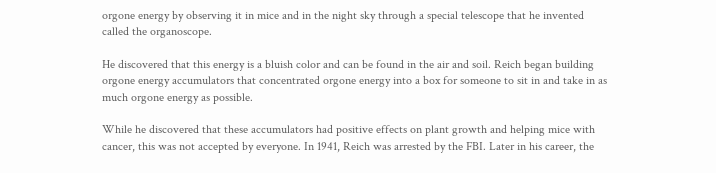orgone energy by observing it in mice and in the night sky through a special telescope that he invented called the organoscope.

He discovered that this energy is a bluish color and can be found in the air and soil. Reich began building orgone energy accumulators that concentrated orgone energy into a box for someone to sit in and take in as much orgone energy as possible.

While he discovered that these accumulators had positive effects on plant growth and helping mice with cancer, this was not accepted by everyone. In 1941, Reich was arrested by the FBI. Later in his career, the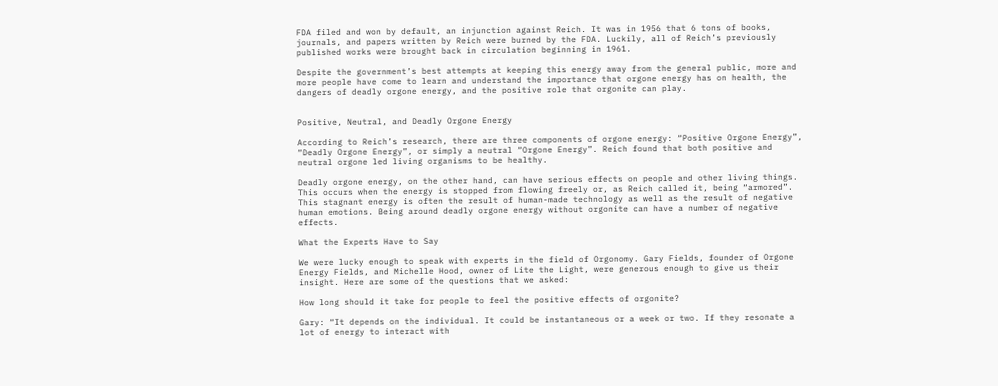FDA filed and won by default, an injunction against Reich. It was in 1956 that 6 tons of books, journals, and papers written by Reich were burned by the FDA. Luckily, all of Reich’s previously published works were brought back in circulation beginning in 1961.

Despite the government’s best attempts at keeping this energy away from the general public, more and more people have come to learn and understand the importance that orgone energy has on health, the dangers of deadly orgone energy, and the positive role that orgonite can play.


Positive, Neutral, and Deadly Orgone Energy

According to Reich’s research, there are three components of orgone energy: “Positive Orgone Energy”, “Deadly Orgone Energy”, or simply a neutral “Orgone Energy”. Reich found that both positive and neutral orgone led living organisms to be healthy.

Deadly orgone energy, on the other hand, can have serious effects on people and other living things. This occurs when the energy is stopped from flowing freely or, as Reich called it, being “armored”. This stagnant energy is often the result of human-made technology as well as the result of negative human emotions. Being around deadly orgone energy without orgonite can have a number of negative effects.

What the Experts Have to Say

We were lucky enough to speak with experts in the field of Orgonomy. Gary Fields, founder of Orgone Energy Fields, and Michelle Hood, owner of Lite the Light, were generous enough to give us their insight. Here are some of the questions that we asked:

How long should it take for people to feel the positive effects of orgonite?

Gary: “It depends on the individual. It could be instantaneous or a week or two. If they resonate a lot of energy to interact with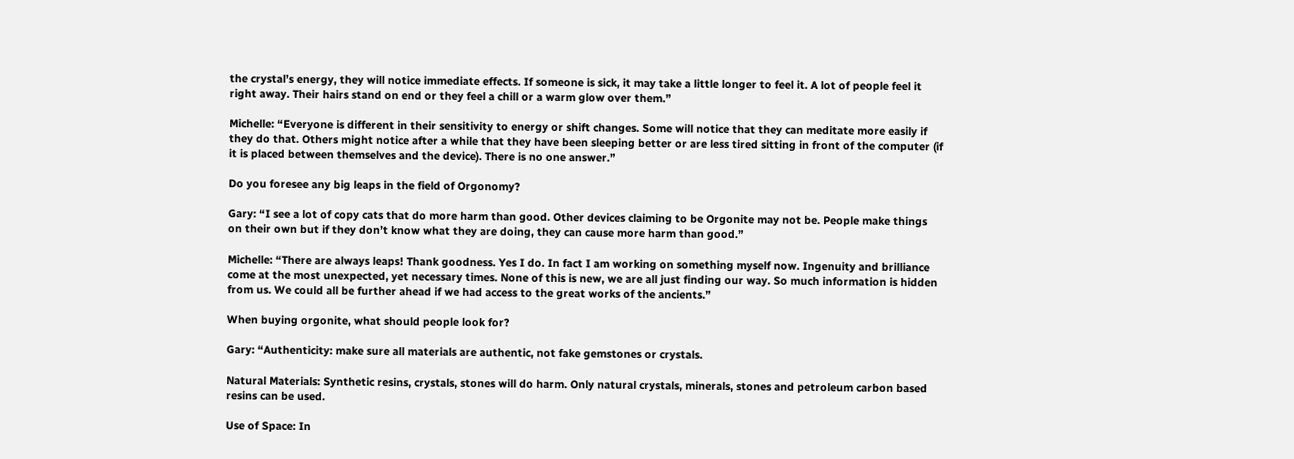the crystal’s energy, they will notice immediate effects. If someone is sick, it may take a little longer to feel it. A lot of people feel it right away. Their hairs stand on end or they feel a chill or a warm glow over them.”

Michelle: “Everyone is different in their sensitivity to energy or shift changes. Some will notice that they can meditate more easily if they do that. Others might notice after a while that they have been sleeping better or are less tired sitting in front of the computer (if it is placed between themselves and the device). There is no one answer.”

Do you foresee any big leaps in the field of Orgonomy?

Gary: “I see a lot of copy cats that do more harm than good. Other devices claiming to be Orgonite may not be. People make things on their own but if they don’t know what they are doing, they can cause more harm than good.”

Michelle: “There are always leaps! Thank goodness. Yes I do. In fact I am working on something myself now. Ingenuity and brilliance come at the most unexpected, yet necessary times. None of this is new, we are all just finding our way. So much information is hidden from us. We could all be further ahead if we had access to the great works of the ancients.”

When buying orgonite, what should people look for?

Gary: “Authenticity: make sure all materials are authentic, not fake gemstones or crystals.

Natural Materials: Synthetic resins, crystals, stones will do harm. Only natural crystals, minerals, stones and petroleum carbon based resins can be used.

Use of Space: In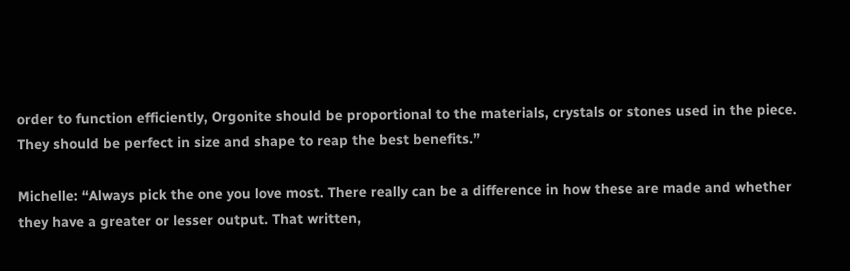order to function efficiently, Orgonite should be proportional to the materials, crystals or stones used in the piece. They should be perfect in size and shape to reap the best benefits.”

Michelle: “Always pick the one you love most. There really can be a difference in how these are made and whether they have a greater or lesser output. That written,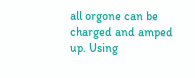all orgone can be charged and amped up. Using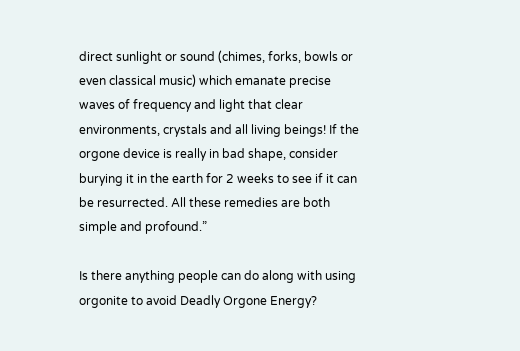direct sunlight or sound (chimes, forks, bowls or even classical music) which emanate precise waves of frequency and light that clear environments, crystals and all living beings! If the orgone device is really in bad shape, consider burying it in the earth for 2 weeks to see if it can be resurrected. All these remedies are both simple and profound.”

Is there anything people can do along with using orgonite to avoid Deadly Orgone Energy?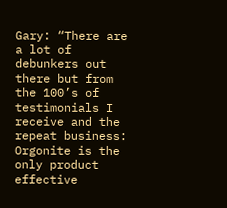Gary: “There are a lot of debunkers out there but from the 100’s of testimonials I receive and the repeat business: Orgonite is the only product effective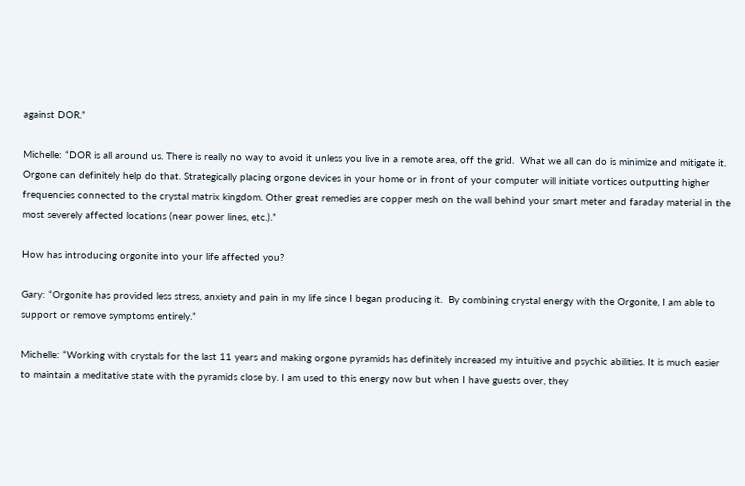against DOR.”

Michelle: “DOR is all around us. There is really no way to avoid it unless you live in a remote area, off the grid.  What we all can do is minimize and mitigate it. Orgone can definitely help do that. Strategically placing orgone devices in your home or in front of your computer will initiate vortices outputting higher frequencies connected to the crystal matrix kingdom. Other great remedies are copper mesh on the wall behind your smart meter and faraday material in the most severely affected locations (near power lines, etc.).”

How has introducing orgonite into your life affected you?

Gary: “Orgonite has provided less stress, anxiety and pain in my life since I began producing it.  By combining crystal energy with the Orgonite, I am able to support or remove symptoms entirely.”

Michelle: “Working with crystals for the last 11 years and making orgone pyramids has definitely increased my intuitive and psychic abilities. It is much easier to maintain a meditative state with the pyramids close by. I am used to this energy now but when I have guests over, they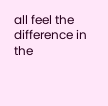all feel the difference in the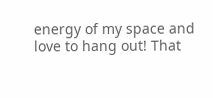energy of my space and love to hang out! That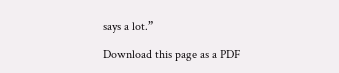says a lot.”

Download this page as a PDF